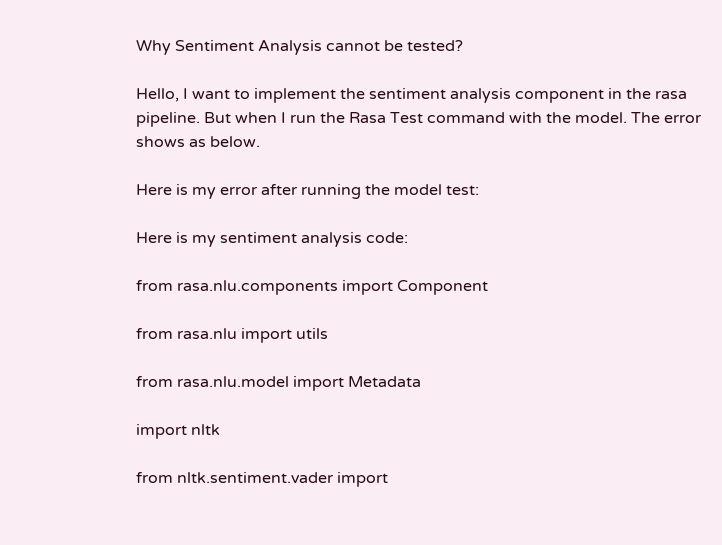Why Sentiment Analysis cannot be tested?

Hello, I want to implement the sentiment analysis component in the rasa pipeline. But when I run the Rasa Test command with the model. The error shows as below.

Here is my error after running the model test:

Here is my sentiment analysis code:

from rasa.nlu.components import Component

from rasa.nlu import utils

from rasa.nlu.model import Metadata

import nltk

from nltk.sentiment.vader import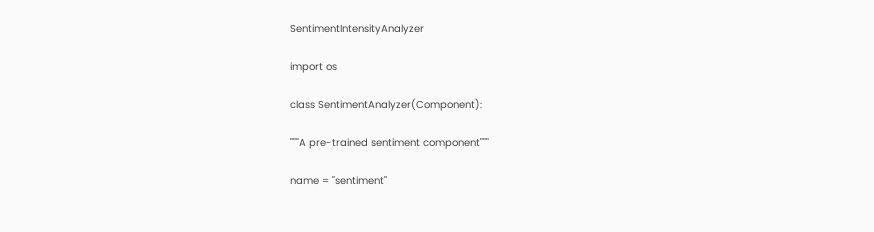SentimentIntensityAnalyzer

import os

class SentimentAnalyzer(Component):

"""A pre-trained sentiment component"""

name = "sentiment"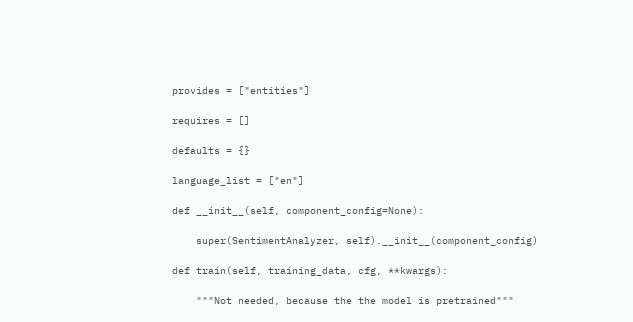provides = ["entities"]

requires = []

defaults = {}

language_list = ["en"]

def __init__(self, component_config=None):

    super(SentimentAnalyzer, self).__init__(component_config)

def train(self, training_data, cfg, **kwargs):

    """Not needed, because the the model is pretrained"""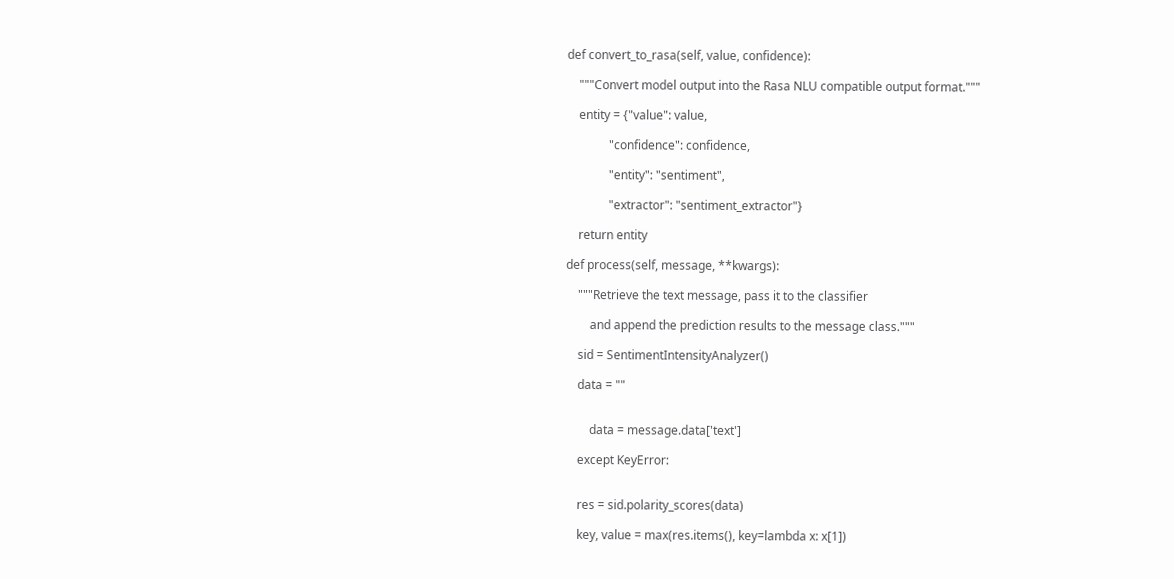def convert_to_rasa(self, value, confidence):

    """Convert model output into the Rasa NLU compatible output format."""

    entity = {"value": value,

              "confidence": confidence,

              "entity": "sentiment",

              "extractor": "sentiment_extractor"}

    return entity

def process(self, message, **kwargs):

    """Retrieve the text message, pass it to the classifier

        and append the prediction results to the message class."""

    sid = SentimentIntensityAnalyzer()

    data = ""


        data = message.data['text']

    except KeyError:


    res = sid.polarity_scores(data)

    key, value = max(res.items(), key=lambda x: x[1])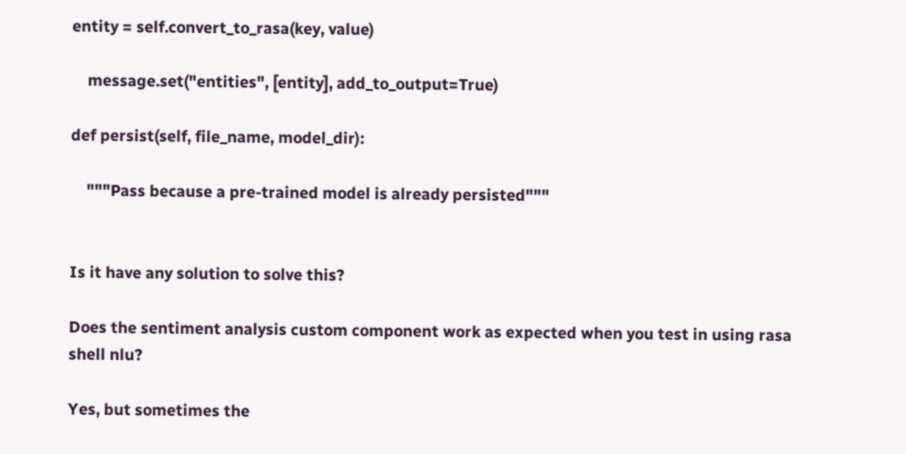entity = self.convert_to_rasa(key, value)

    message.set("entities", [entity], add_to_output=True)

def persist(self, file_name, model_dir):

    """Pass because a pre-trained model is already persisted"""


Is it have any solution to solve this?

Does the sentiment analysis custom component work as expected when you test in using rasa shell nlu?

Yes, but sometimes the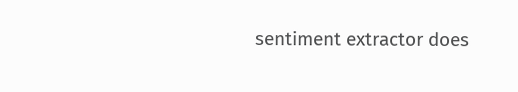sentiment extractor does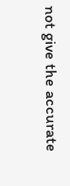not give the accurate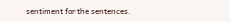sentiment for the sentences.